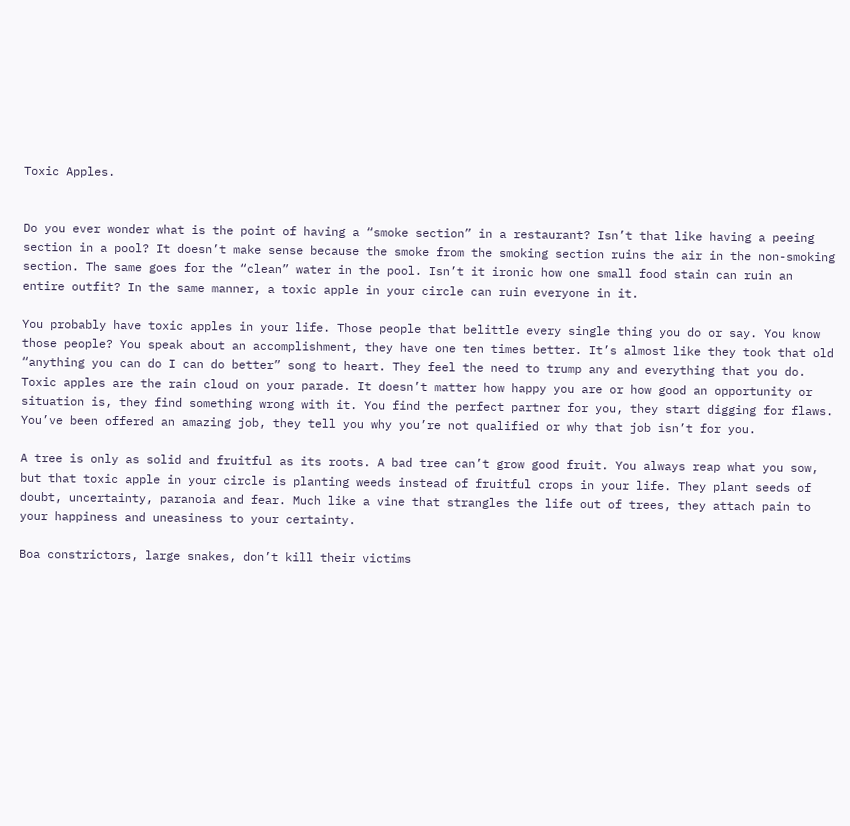Toxic Apples.


Do you ever wonder what is the point of having a “smoke section” in a restaurant? Isn’t that like having a peeing section in a pool? It doesn’t make sense because the smoke from the smoking section ruins the air in the non-smoking section. The same goes for the “clean” water in the pool. Isn’t it ironic how one small food stain can ruin an entire outfit? In the same manner, a toxic apple in your circle can ruin everyone in it.

You probably have toxic apples in your life. Those people that belittle every single thing you do or say. You know those people? You speak about an accomplishment, they have one ten times better. It’s almost like they took that old “anything you can do I can do better” song to heart. They feel the need to trump any and everything that you do. Toxic apples are the rain cloud on your parade. It doesn’t matter how happy you are or how good an opportunity or situation is, they find something wrong with it. You find the perfect partner for you, they start digging for flaws. You’ve been offered an amazing job, they tell you why you’re not qualified or why that job isn’t for you.

A tree is only as solid and fruitful as its roots. A bad tree can’t grow good fruit. You always reap what you sow, but that toxic apple in your circle is planting weeds instead of fruitful crops in your life. They plant seeds of doubt, uncertainty, paranoia and fear. Much like a vine that strangles the life out of trees, they attach pain to your happiness and uneasiness to your certainty.

Boa constrictors, large snakes, don’t kill their victims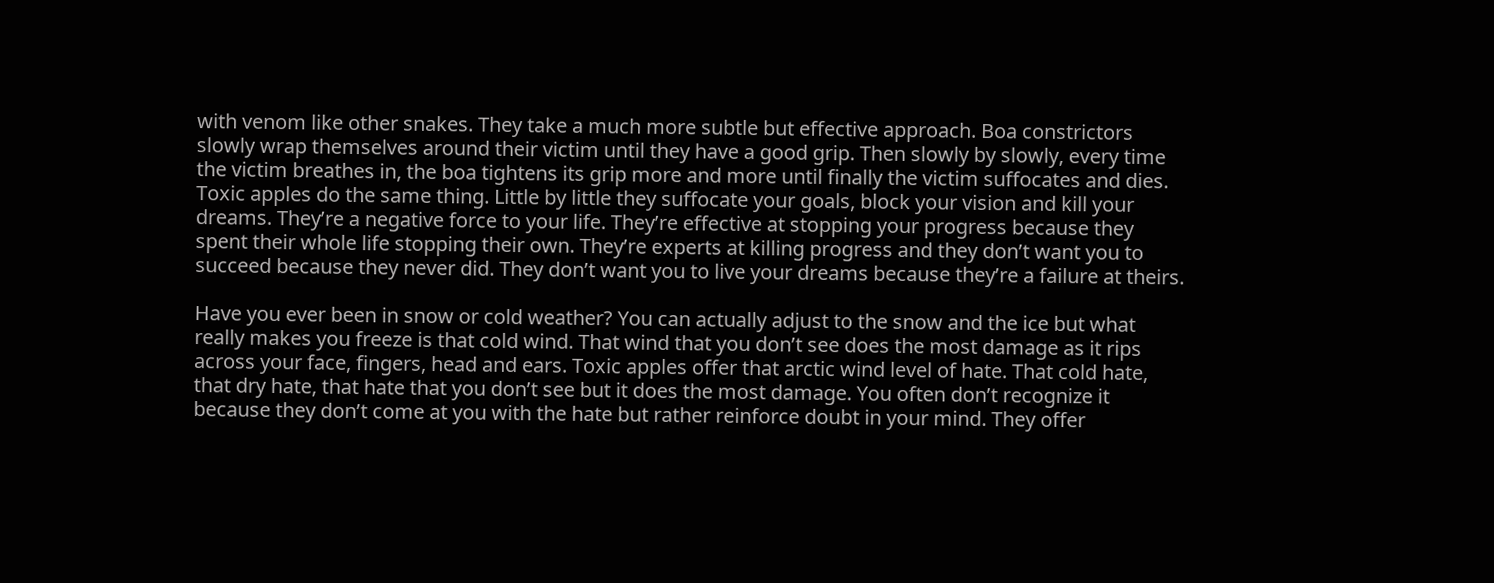with venom like other snakes. They take a much more subtle but effective approach. Boa constrictors slowly wrap themselves around their victim until they have a good grip. Then slowly by slowly, every time the victim breathes in, the boa tightens its grip more and more until finally the victim suffocates and dies. Toxic apples do the same thing. Little by little they suffocate your goals, block your vision and kill your dreams. They’re a negative force to your life. They’re effective at stopping your progress because they spent their whole life stopping their own. They’re experts at killing progress and they don’t want you to succeed because they never did. They don’t want you to live your dreams because they’re a failure at theirs.

Have you ever been in snow or cold weather? You can actually adjust to the snow and the ice but what really makes you freeze is that cold wind. That wind that you don’t see does the most damage as it rips across your face, fingers, head and ears. Toxic apples offer that arctic wind level of hate. That cold hate, that dry hate, that hate that you don’t see but it does the most damage. You often don’t recognize it because they don’t come at you with the hate but rather reinforce doubt in your mind. They offer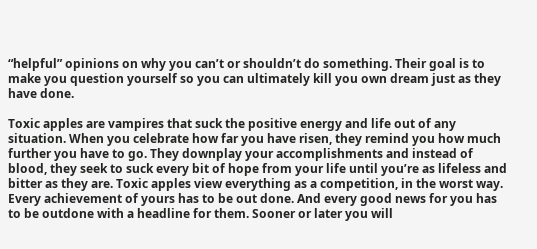“helpful” opinions on why you can’t or shouldn’t do something. Their goal is to make you question yourself so you can ultimately kill you own dream just as they have done.

Toxic apples are vampires that suck the positive energy and life out of any situation. When you celebrate how far you have risen, they remind you how much further you have to go. They downplay your accomplishments and instead of blood, they seek to suck every bit of hope from your life until you’re as lifeless and bitter as they are. Toxic apples view everything as a competition, in the worst way. Every achievement of yours has to be out done. And every good news for you has to be outdone with a headline for them. Sooner or later you will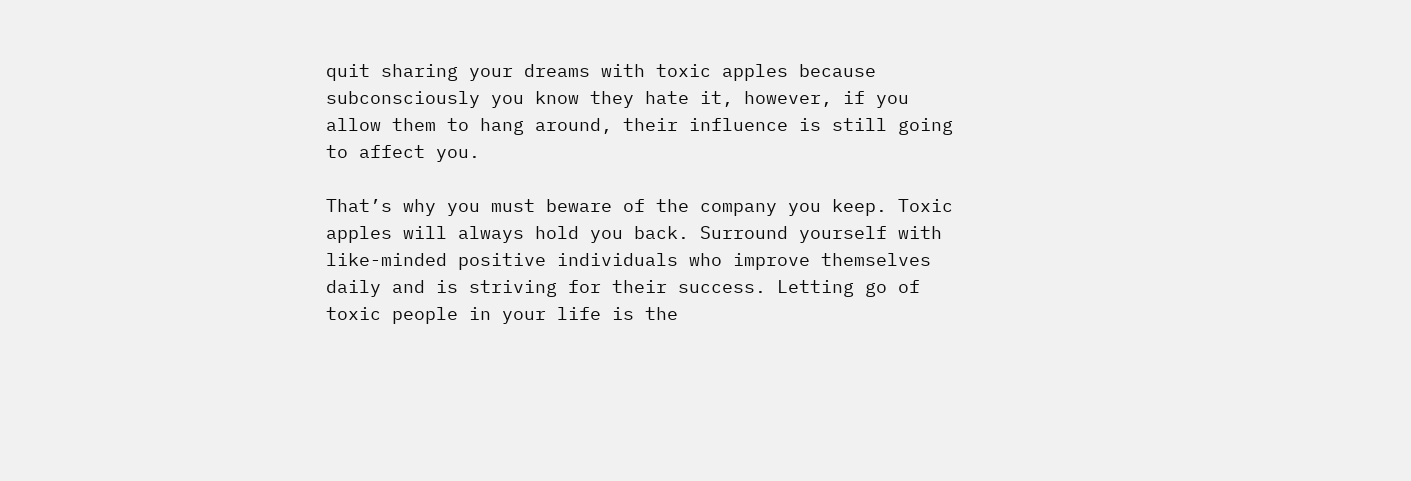quit sharing your dreams with toxic apples because subconsciously you know they hate it, however, if you allow them to hang around, their influence is still going to affect you.

That’s why you must beware of the company you keep. Toxic apples will always hold you back. Surround yourself with like-minded positive individuals who improve themselves daily and is striving for their success. Letting go of toxic people in your life is the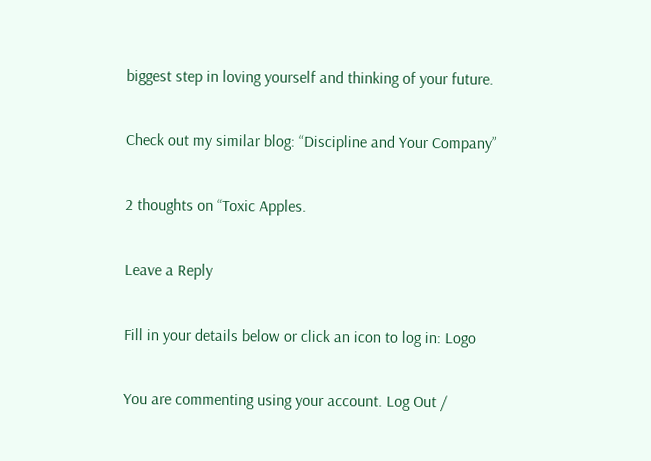biggest step in loving yourself and thinking of your future.

Check out my similar blog: “Discipline and Your Company”

2 thoughts on “Toxic Apples.

Leave a Reply

Fill in your details below or click an icon to log in: Logo

You are commenting using your account. Log Out /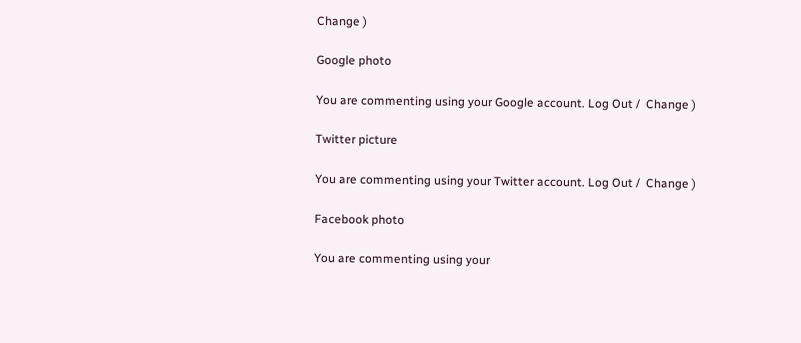Change )

Google photo

You are commenting using your Google account. Log Out /  Change )

Twitter picture

You are commenting using your Twitter account. Log Out /  Change )

Facebook photo

You are commenting using your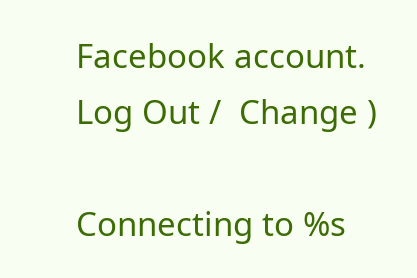Facebook account. Log Out /  Change )

Connecting to %s